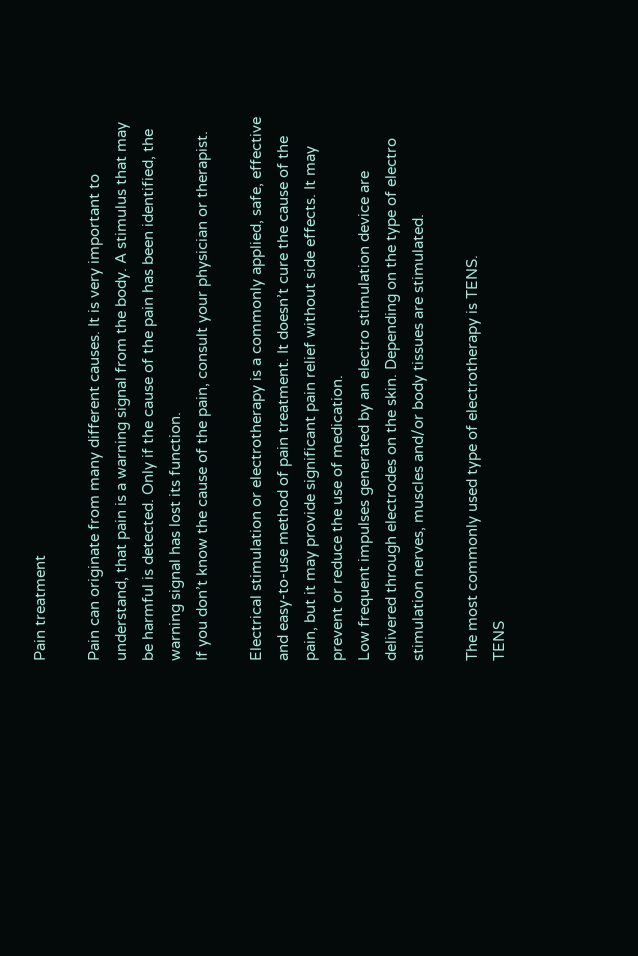Pain treatment

Pain can originate from many different causes. It is very important to understand, that pain is a warning signal from the body. A stimulus that may be harmful is detected. Only if the cause of the pain has been identified, the warning signal has lost its function.
If you don’t know the cause of the pain, consult your physician or therapist.

Electrical stimulation or electrotherapy is a commonly applied, safe, effective and easy-to-use method of pain treatment. It doesn’t cure the cause of the pain, but it may provide significant pain relief without side effects. It may prevent or reduce the use of medication.
Low frequent impulses generated by an electro stimulation device are delivered through electrodes on the skin. Depending on the type of electro stimulation nerves, muscles and/or body tissues are stimulated.

The most commonly used type of electrotherapy is TENS.
TENS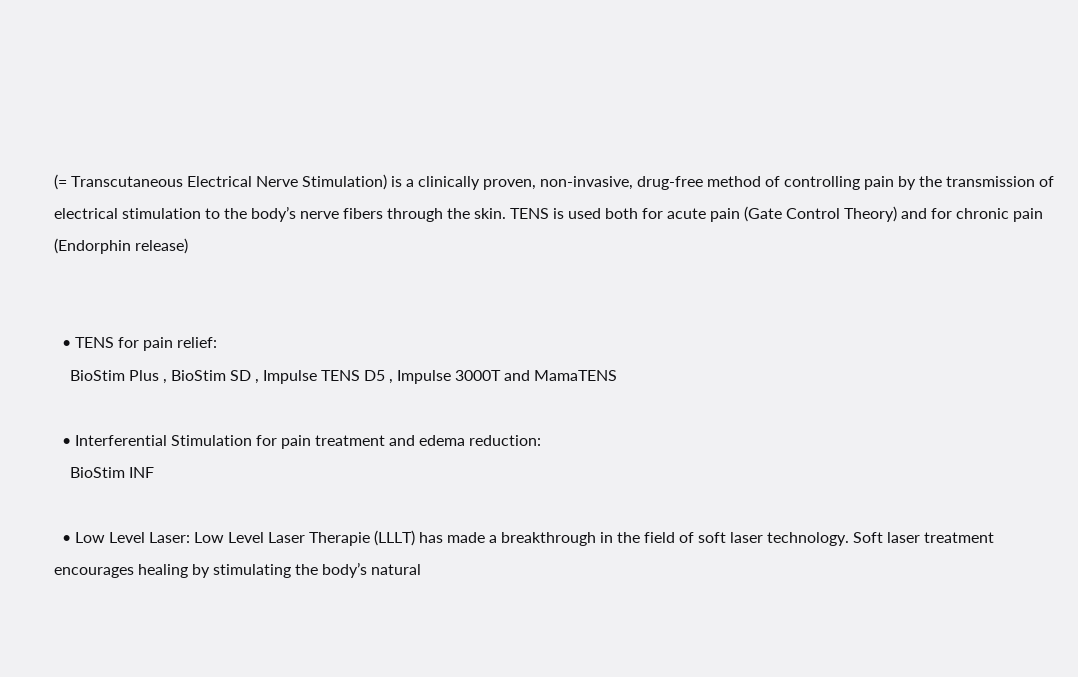(= Transcutaneous Electrical Nerve Stimulation) is a clinically proven, non-invasive, drug-free method of controlling pain by the transmission of electrical stimulation to the body’s nerve fibers through the skin. TENS is used both for acute pain (Gate Control Theory) and for chronic pain (Endorphin release)


  • TENS for pain relief:
    BioStim Plus , BioStim SD , Impulse TENS D5 , Impulse 3000T and MamaTENS

  • Interferential Stimulation for pain treatment and edema reduction:
    BioStim INF

  • Low Level Laser: Low Level Laser Therapie (LLLT) has made a breakthrough in the field of soft laser technology. Soft laser treatment encourages healing by stimulating the body’s natural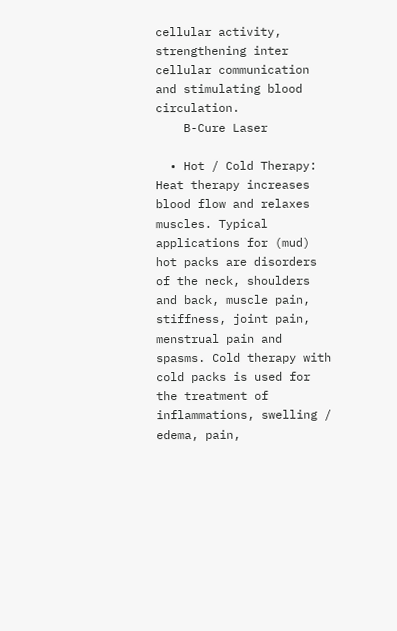cellular activity, strengthening inter cellular communication and stimulating blood circulation.
    B-Cure Laser

  • Hot / Cold Therapy: Heat therapy increases blood flow and relaxes muscles. Typical applications for (mud) hot packs are disorders of the neck, shoulders and back, muscle pain, stiffness, joint pain, menstrual pain and spasms. Cold therapy with cold packs is used for the treatment of inflammations, swelling / edema, pain,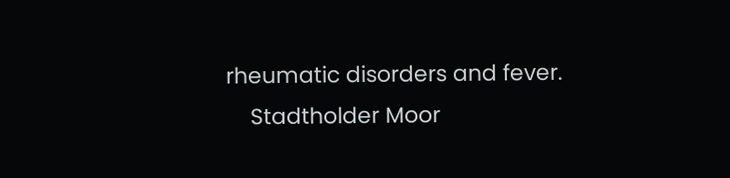rheumatic disorders and fever.
    Stadtholder Moor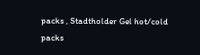packs , Stadtholder Gel hot/cold packs